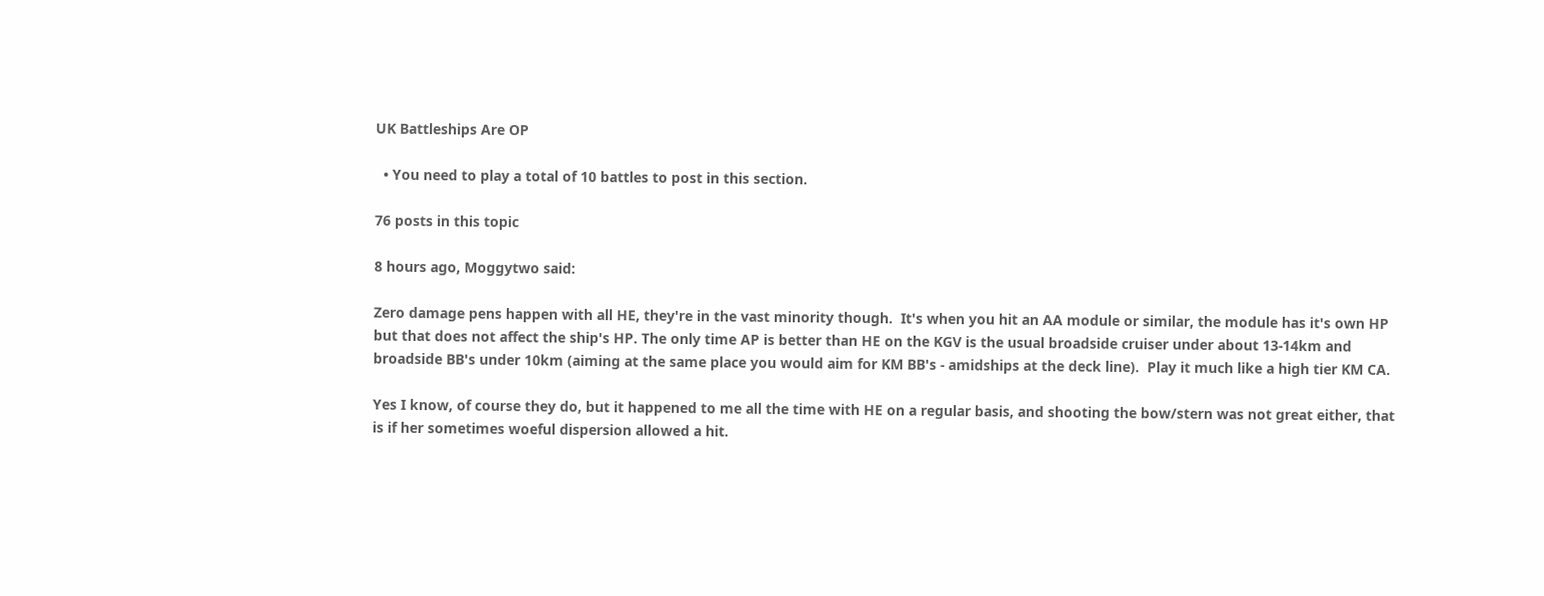UK Battleships Are OP

  • You need to play a total of 10 battles to post in this section.

76 posts in this topic

8 hours ago, Moggytwo said:

Zero damage pens happen with all HE, they're in the vast minority though.  It's when you hit an AA module or similar, the module has it's own HP but that does not affect the ship's HP. The only time AP is better than HE on the KGV is the usual broadside cruiser under about 13-14km and broadside BB's under 10km (aiming at the same place you would aim for KM BB's - amidships at the deck line).  Play it much like a high tier KM CA.

Yes I know, of course they do, but it happened to me all the time with HE on a regular basis, and shooting the bow/stern was not great either, that is if her sometimes woeful dispersion allowed a hit.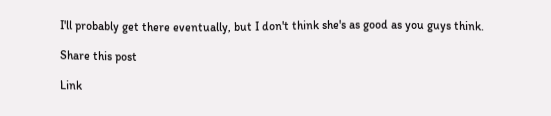I'll probably get there eventually, but I don't think she's as good as you guys think.

Share this post

Link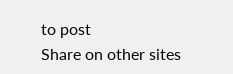to post
Share on other sites